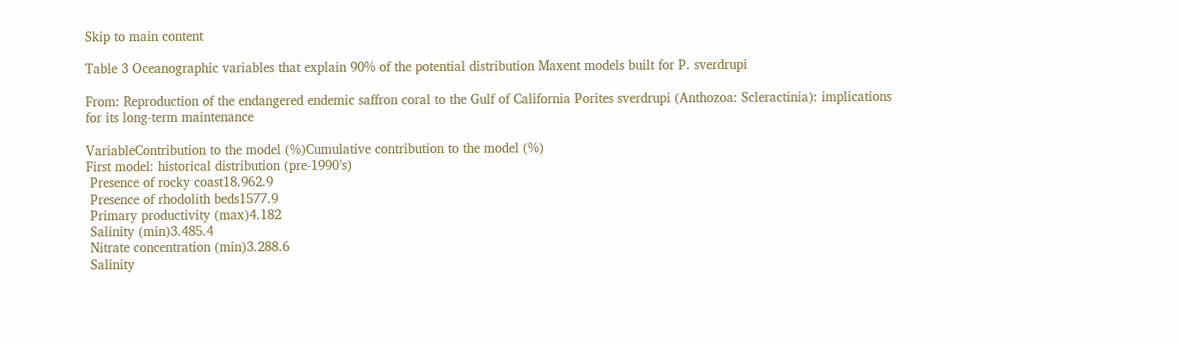Skip to main content

Table 3 Oceanographic variables that explain 90% of the potential distribution Maxent models built for P. sverdrupi

From: Reproduction of the endangered endemic saffron coral to the Gulf of California Porites sverdrupi (Anthozoa: Scleractinia): implications for its long-term maintenance

VariableContribution to the model (%)Cumulative contribution to the model (%)
First model: historical distribution (pre-1990’s)
 Presence of rocky coast18.962.9
 Presence of rhodolith beds1577.9
 Primary productivity (max)4.182
 Salinity (min)3.485.4
 Nitrate concentration (min)3.288.6
 Salinity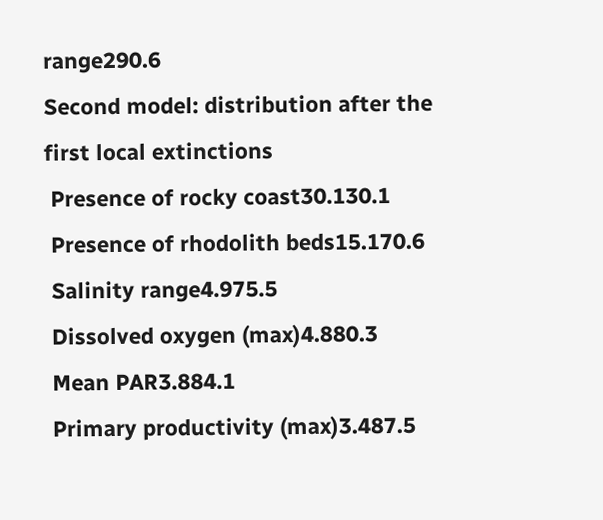range290.6
Second model: distribution after the first local extinctions
 Presence of rocky coast30.130.1
 Presence of rhodolith beds15.170.6
 Salinity range4.975.5
 Dissolved oxygen (max)4.880.3
 Mean PAR3.884.1
 Primary productivity (max)3.487.5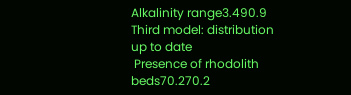Alkalinity range3.490.9
Third model: distribution up to date
 Presence of rhodolith beds70.270.2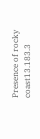Presence of rocky coast13.183.3